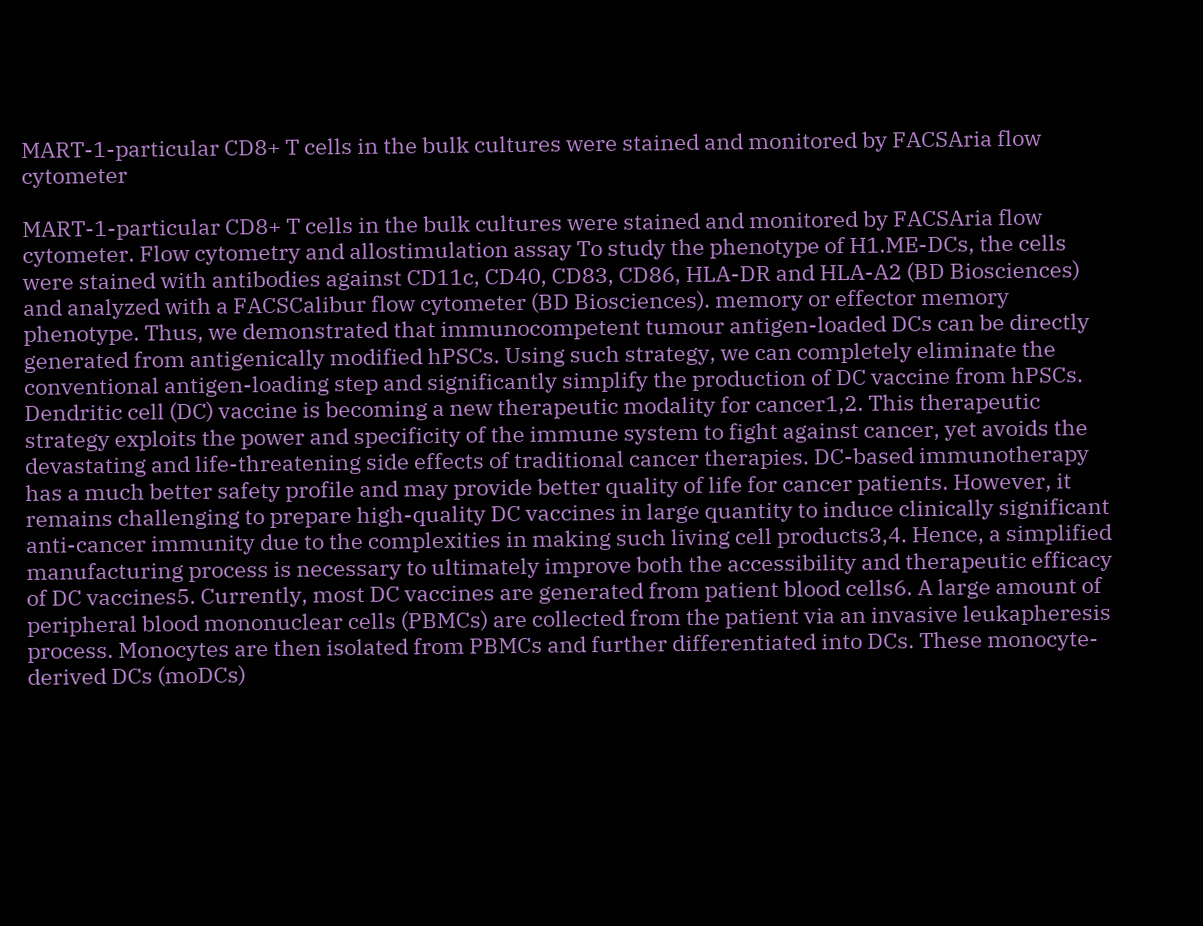MART-1-particular CD8+ T cells in the bulk cultures were stained and monitored by FACSAria flow cytometer

MART-1-particular CD8+ T cells in the bulk cultures were stained and monitored by FACSAria flow cytometer. Flow cytometry and allostimulation assay To study the phenotype of H1.ME-DCs, the cells were stained with antibodies against CD11c, CD40, CD83, CD86, HLA-DR and HLA-A2 (BD Biosciences) and analyzed with a FACSCalibur flow cytometer (BD Biosciences). memory or effector memory phenotype. Thus, we demonstrated that immunocompetent tumour antigen-loaded DCs can be directly generated from antigenically modified hPSCs. Using such strategy, we can completely eliminate the conventional antigen-loading step and significantly simplify the production of DC vaccine from hPSCs. Dendritic cell (DC) vaccine is becoming a new therapeutic modality for cancer1,2. This therapeutic strategy exploits the power and specificity of the immune system to fight against cancer, yet avoids the devastating and life-threatening side effects of traditional cancer therapies. DC-based immunotherapy has a much better safety profile and may provide better quality of life for cancer patients. However, it remains challenging to prepare high-quality DC vaccines in large quantity to induce clinically significant anti-cancer immunity due to the complexities in making such living cell products3,4. Hence, a simplified manufacturing process is necessary to ultimately improve both the accessibility and therapeutic efficacy of DC vaccines5. Currently, most DC vaccines are generated from patient blood cells6. A large amount of peripheral blood mononuclear cells (PBMCs) are collected from the patient via an invasive leukapheresis process. Monocytes are then isolated from PBMCs and further differentiated into DCs. These monocyte-derived DCs (moDCs)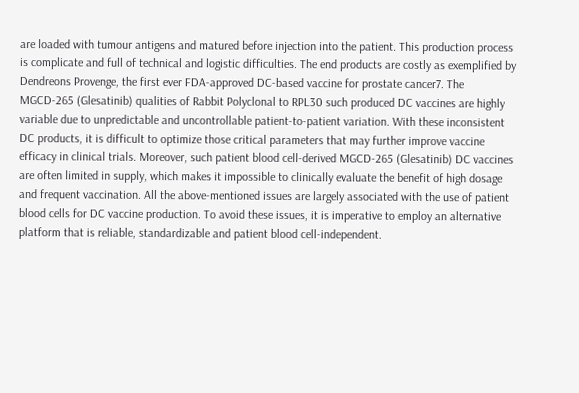are loaded with tumour antigens and matured before injection into the patient. This production process is complicate and full of technical and logistic difficulties. The end products are costly as exemplified by Dendreons Provenge, the first ever FDA-approved DC-based vaccine for prostate cancer7. The MGCD-265 (Glesatinib) qualities of Rabbit Polyclonal to RPL30 such produced DC vaccines are highly variable due to unpredictable and uncontrollable patient-to-patient variation. With these inconsistent DC products, it is difficult to optimize those critical parameters that may further improve vaccine efficacy in clinical trials. Moreover, such patient blood cell-derived MGCD-265 (Glesatinib) DC vaccines are often limited in supply, which makes it impossible to clinically evaluate the benefit of high dosage and frequent vaccination. All the above-mentioned issues are largely associated with the use of patient blood cells for DC vaccine production. To avoid these issues, it is imperative to employ an alternative platform that is reliable, standardizable and patient blood cell-independent.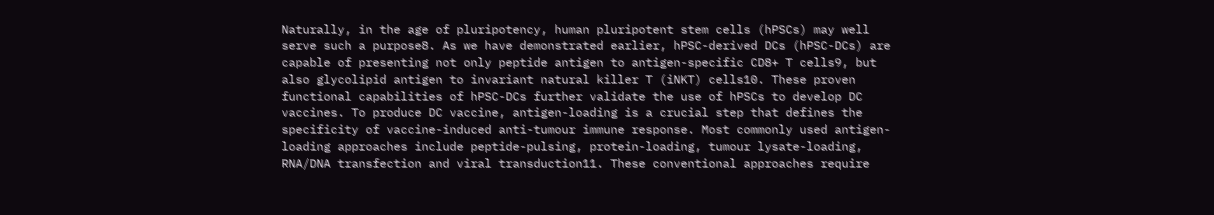Naturally, in the age of pluripotency, human pluripotent stem cells (hPSCs) may well serve such a purpose8. As we have demonstrated earlier, hPSC-derived DCs (hPSC-DCs) are capable of presenting not only peptide antigen to antigen-specific CD8+ T cells9, but also glycolipid antigen to invariant natural killer T (iNKT) cells10. These proven functional capabilities of hPSC-DCs further validate the use of hPSCs to develop DC vaccines. To produce DC vaccine, antigen-loading is a crucial step that defines the specificity of vaccine-induced anti-tumour immune response. Most commonly used antigen-loading approaches include peptide-pulsing, protein-loading, tumour lysate-loading, RNA/DNA transfection and viral transduction11. These conventional approaches require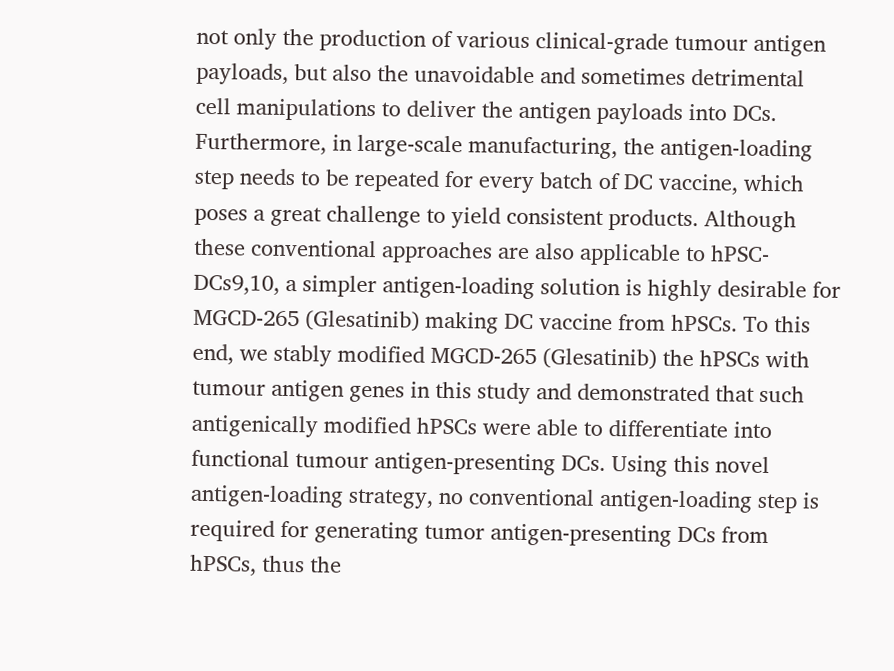not only the production of various clinical-grade tumour antigen payloads, but also the unavoidable and sometimes detrimental cell manipulations to deliver the antigen payloads into DCs. Furthermore, in large-scale manufacturing, the antigen-loading step needs to be repeated for every batch of DC vaccine, which poses a great challenge to yield consistent products. Although these conventional approaches are also applicable to hPSC-DCs9,10, a simpler antigen-loading solution is highly desirable for MGCD-265 (Glesatinib) making DC vaccine from hPSCs. To this end, we stably modified MGCD-265 (Glesatinib) the hPSCs with tumour antigen genes in this study and demonstrated that such antigenically modified hPSCs were able to differentiate into functional tumour antigen-presenting DCs. Using this novel antigen-loading strategy, no conventional antigen-loading step is required for generating tumor antigen-presenting DCs from hPSCs, thus the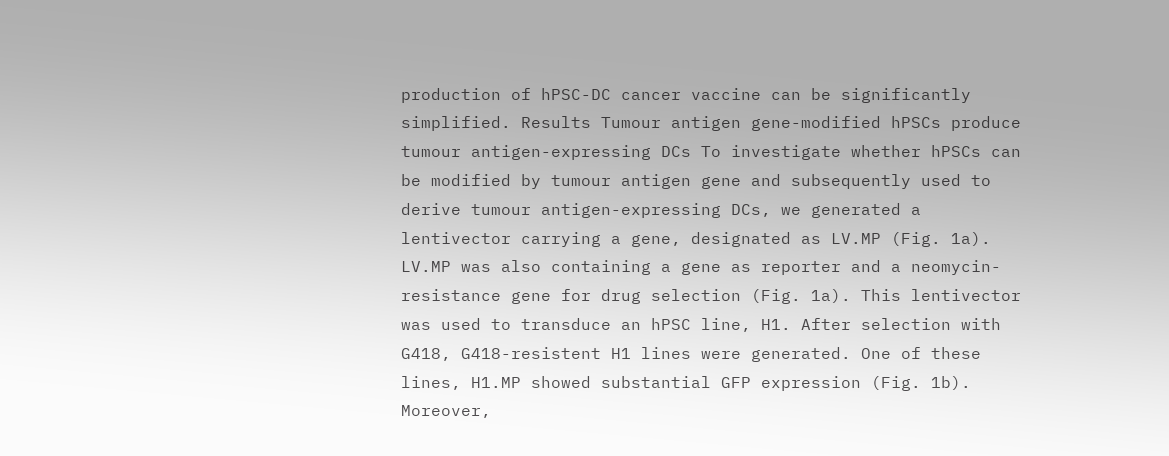production of hPSC-DC cancer vaccine can be significantly simplified. Results Tumour antigen gene-modified hPSCs produce tumour antigen-expressing DCs To investigate whether hPSCs can be modified by tumour antigen gene and subsequently used to derive tumour antigen-expressing DCs, we generated a lentivector carrying a gene, designated as LV.MP (Fig. 1a). LV.MP was also containing a gene as reporter and a neomycin-resistance gene for drug selection (Fig. 1a). This lentivector was used to transduce an hPSC line, H1. After selection with G418, G418-resistent H1 lines were generated. One of these lines, H1.MP showed substantial GFP expression (Fig. 1b). Moreover,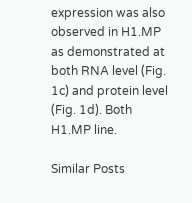expression was also observed in H1.MP as demonstrated at both RNA level (Fig. 1c) and protein level (Fig. 1d). Both H1.MP line.

Similar Posts